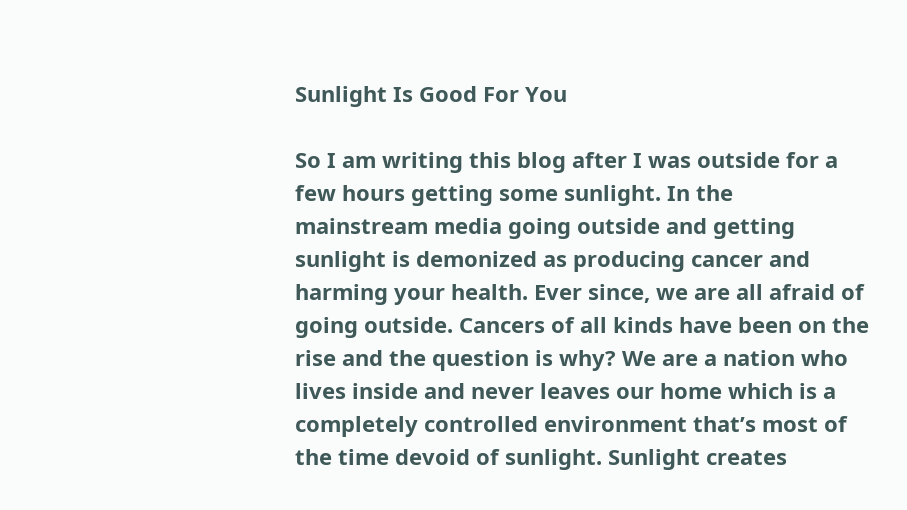Sunlight Is Good For You

So I am writing this blog after I was outside for a few hours getting some sunlight. In the mainstream media going outside and getting sunlight is demonized as producing cancer and harming your health. Ever since, we are all afraid of going outside. Cancers of all kinds have been on the rise and the question is why? We are a nation who lives inside and never leaves our home which is a completely controlled environment that’s most of the time devoid of sunlight. Sunlight creates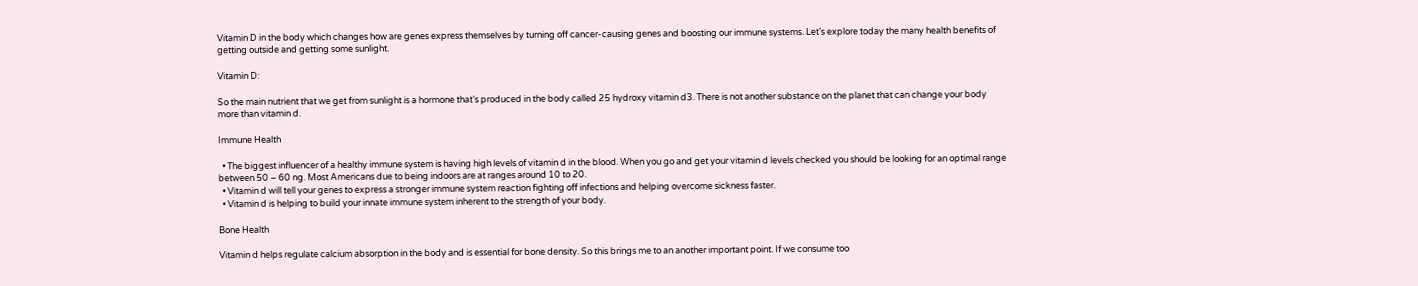Vitamin D in the body which changes how are genes express themselves by turning off cancer-causing genes and boosting our immune systems. Let’s explore today the many health benefits of getting outside and getting some sunlight.

Vitamin D:

So the main nutrient that we get from sunlight is a hormone that’s produced in the body called 25 hydroxy vitamin d3. There is not another substance on the planet that can change your body more than vitamin d.

Immune Health

  • The biggest influencer of a healthy immune system is having high levels of vitamin d in the blood. When you go and get your vitamin d levels checked you should be looking for an optimal range between 50 – 60 ng. Most Americans due to being indoors are at ranges around 10 to 20.
  • Vitamin d will tell your genes to express a stronger immune system reaction fighting off infections and helping overcome sickness faster.
  • Vitamin d is helping to build your innate immune system inherent to the strength of your body.

Bone Health

Vitamin d helps regulate calcium absorption in the body and is essential for bone density. So this brings me to an another important point. If we consume too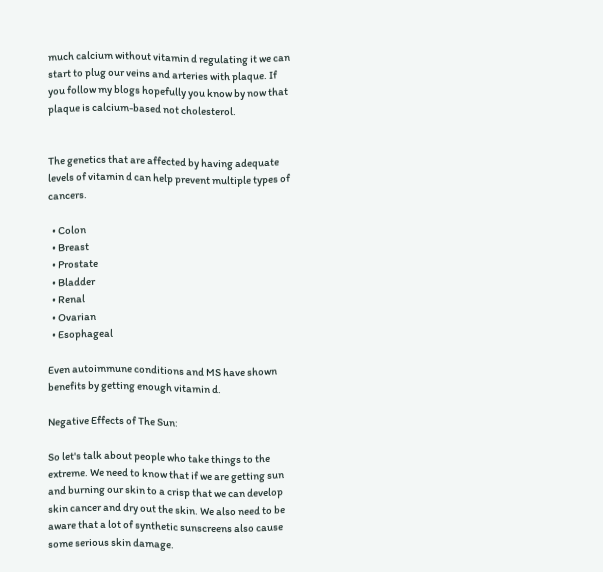much calcium without vitamin d regulating it we can start to plug our veins and arteries with plaque. If you follow my blogs hopefully you know by now that plaque is calcium-based not cholesterol.


The genetics that are affected by having adequate levels of vitamin d can help prevent multiple types of cancers.

  • Colon
  • Breast
  • Prostate
  • Bladder
  • Renal
  • Ovarian
  • Esophageal

Even autoimmune conditions and MS have shown benefits by getting enough vitamin d.

Negative Effects of The Sun:

So let's talk about people who take things to the extreme. We need to know that if we are getting sun and burning our skin to a crisp that we can develop skin cancer and dry out the skin. We also need to be aware that a lot of synthetic sunscreens also cause some serious skin damage.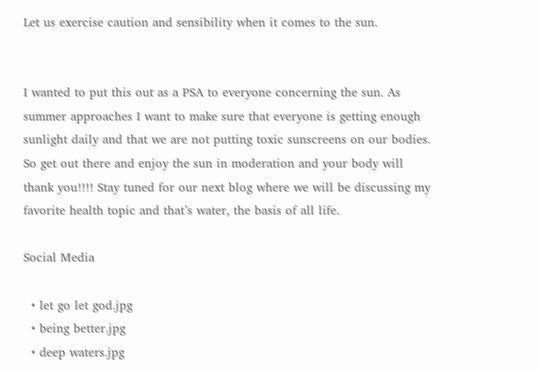Let us exercise caution and sensibility when it comes to the sun.


I wanted to put this out as a PSA to everyone concerning the sun. As summer approaches I want to make sure that everyone is getting enough sunlight daily and that we are not putting toxic sunscreens on our bodies. So get out there and enjoy the sun in moderation and your body will thank you!!!! Stay tuned for our next blog where we will be discussing my favorite health topic and that’s water, the basis of all life.

Social Media

  • let go let god.jpg
  • being better.jpg
  • deep waters.jpg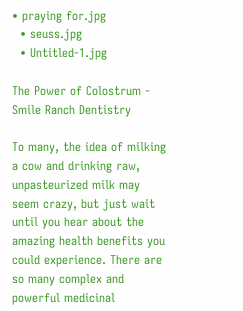• praying for.jpg
  • seuss.jpg
  • Untitled-1.jpg

The Power of Colostrum - Smile Ranch Dentistry

To many, the idea of milking a cow and drinking raw, unpasteurized milk may seem crazy, but just wait until you hear about the amazing health benefits you could experience. There are so many complex and powerful medicinal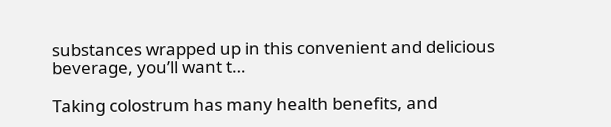substances wrapped up in this convenient and delicious beverage, you’ll want t…

Taking colostrum has many health benefits, and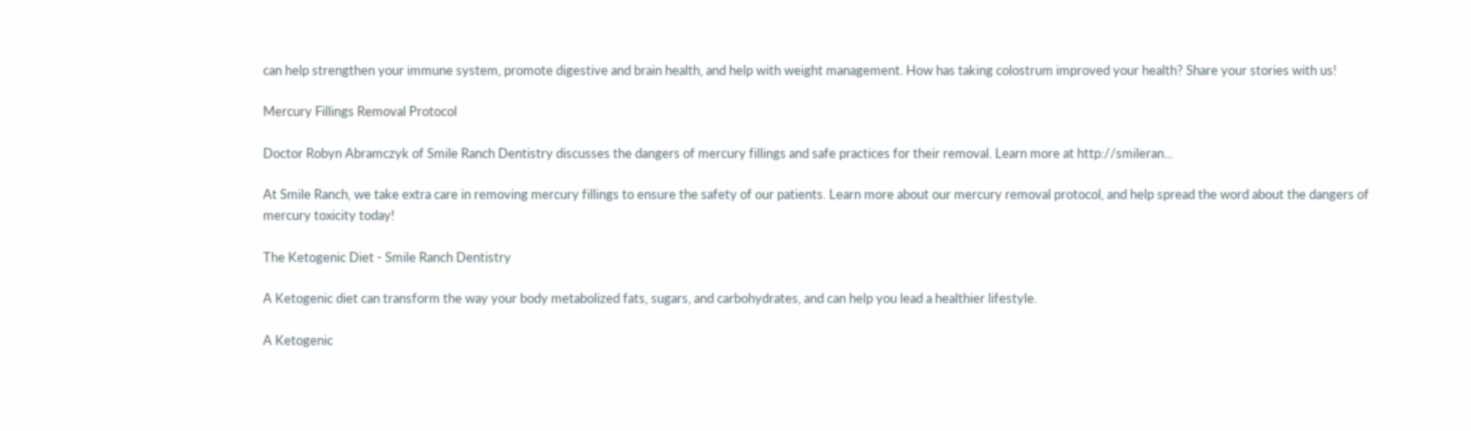can help strengthen your immune system, promote digestive and brain health, and help with weight management. How has taking colostrum improved your health? Share your stories with us!

Mercury Fillings Removal Protocol

Doctor Robyn Abramczyk of Smile Ranch Dentistry discusses the dangers of mercury fillings and safe practices for their removal. Learn more at http://smileran...

At Smile Ranch, we take extra care in removing mercury fillings to ensure the safety of our patients. Learn more about our mercury removal protocol, and help spread the word about the dangers of mercury toxicity today!

The Ketogenic Diet - Smile Ranch Dentistry

A Ketogenic diet can transform the way your body metabolized fats, sugars, and carbohydrates, and can help you lead a healthier lifestyle.

A Ketogenic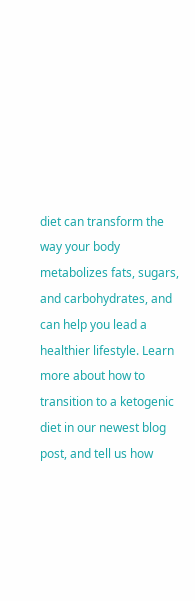diet can transform the way your body metabolizes fats, sugars, and carbohydrates, and can help you lead a healthier lifestyle. Learn more about how to transition to a ketogenic diet in our newest blog post, and tell us how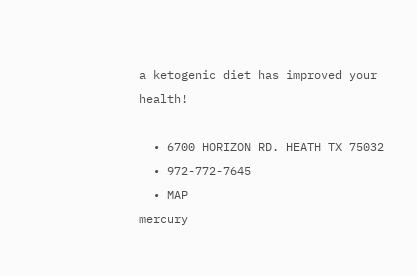a ketogenic diet has improved your health!

  • 6700 HORIZON RD. HEATH TX 75032
  • 972-772-7645
  • MAP
mercury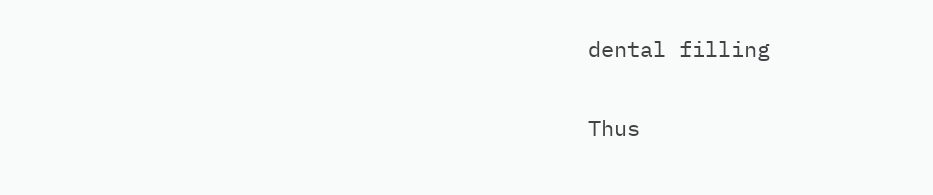dental filling


Thus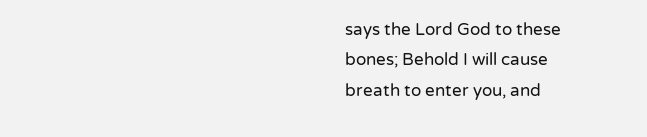says the Lord God to these bones; Behold I will cause breath to enter you, and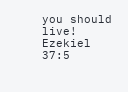you should live! Ezekiel 37:5